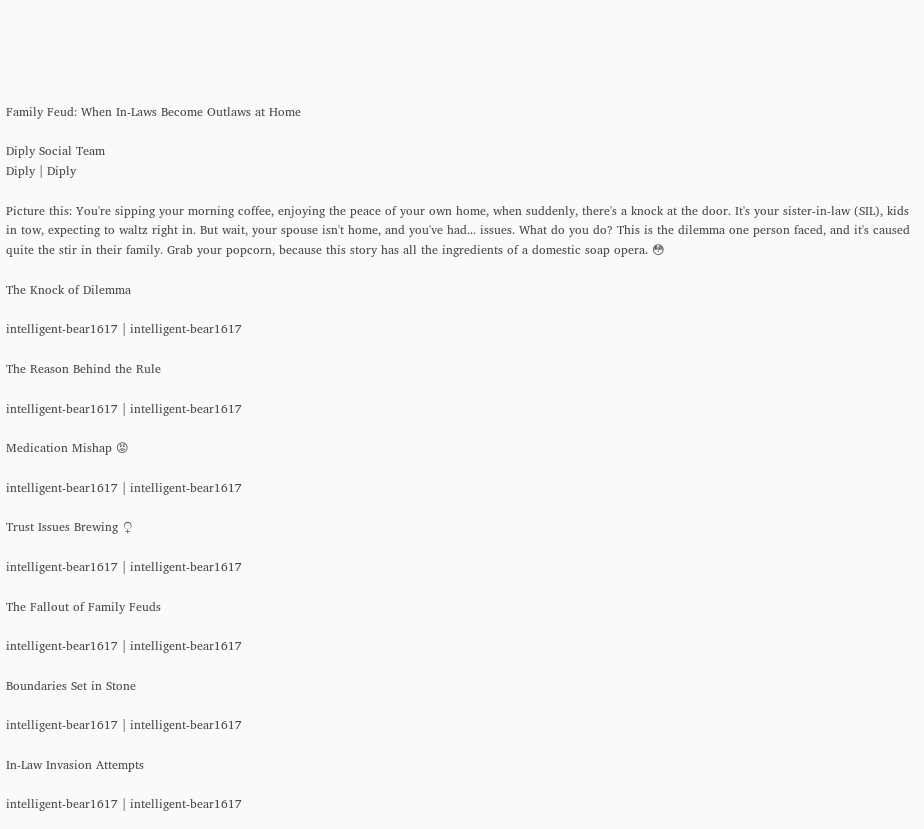Family Feud: When In-Laws Become Outlaws at Home

Diply Social Team
Diply | Diply

Picture this: You're sipping your morning coffee, enjoying the peace of your own home, when suddenly, there's a knock at the door. It's your sister-in-law (SIL), kids in tow, expecting to waltz right in. But wait, your spouse isn't home, and you've had... issues. What do you do? This is the dilemma one person faced, and it's caused quite the stir in their family. Grab your popcorn, because this story has all the ingredients of a domestic soap opera. 😳

The Knock of Dilemma

intelligent-bear1617 | intelligent-bear1617

The Reason Behind the Rule

intelligent-bear1617 | intelligent-bear1617

Medication Mishap 😡

intelligent-bear1617 | intelligent-bear1617

Trust Issues Brewing ♀

intelligent-bear1617 | intelligent-bear1617

The Fallout of Family Feuds

intelligent-bear1617 | intelligent-bear1617

Boundaries Set in Stone

intelligent-bear1617 | intelligent-bear1617

In-Law Invasion Attempts

intelligent-bear1617 | intelligent-bear1617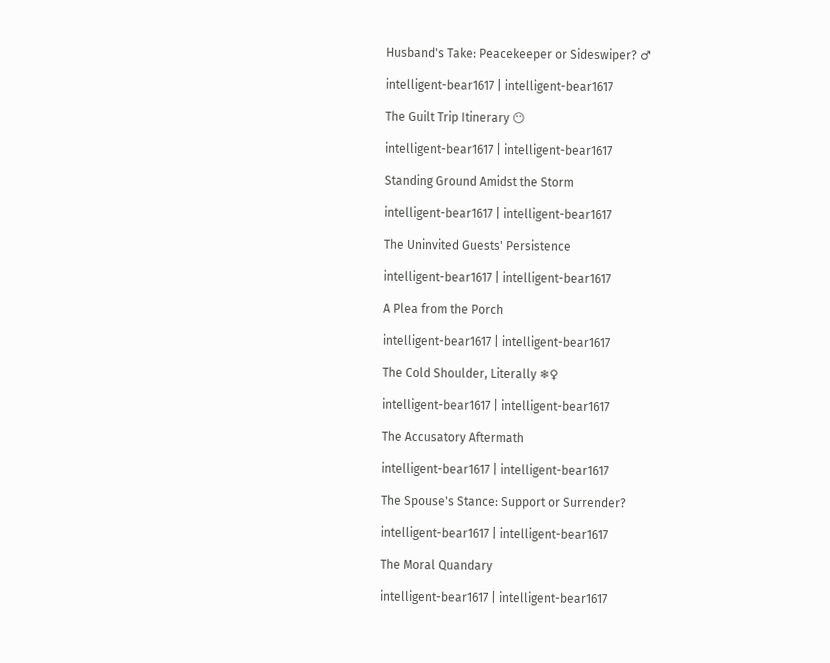Husband's Take: Peacekeeper or Sideswiper? ♂

intelligent-bear1617 | intelligent-bear1617

The Guilt Trip Itinerary 😶

intelligent-bear1617 | intelligent-bear1617

Standing Ground Amidst the Storm

intelligent-bear1617 | intelligent-bear1617

The Uninvited Guests' Persistence

intelligent-bear1617 | intelligent-bear1617

A Plea from the Porch

intelligent-bear1617 | intelligent-bear1617

The Cold Shoulder, Literally ❄♀

intelligent-bear1617 | intelligent-bear1617

The Accusatory Aftermath

intelligent-bear1617 | intelligent-bear1617

The Spouse's Stance: Support or Surrender?

intelligent-bear1617 | intelligent-bear1617

The Moral Quandary

intelligent-bear1617 | intelligent-bear1617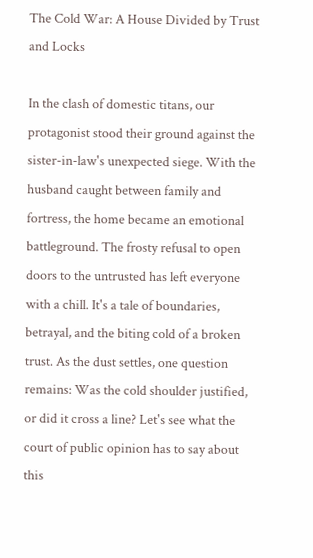The Cold War: A House Divided by Trust and Locks

In the clash of domestic titans, our protagonist stood their ground against the sister-in-law's unexpected siege. With the husband caught between family and fortress, the home became an emotional battleground. The frosty refusal to open doors to the untrusted has left everyone with a chill. It's a tale of boundaries, betrayal, and the biting cold of a broken trust. As the dust settles, one question remains: Was the cold shoulder justified, or did it cross a line? Let's see what the court of public opinion has to say about this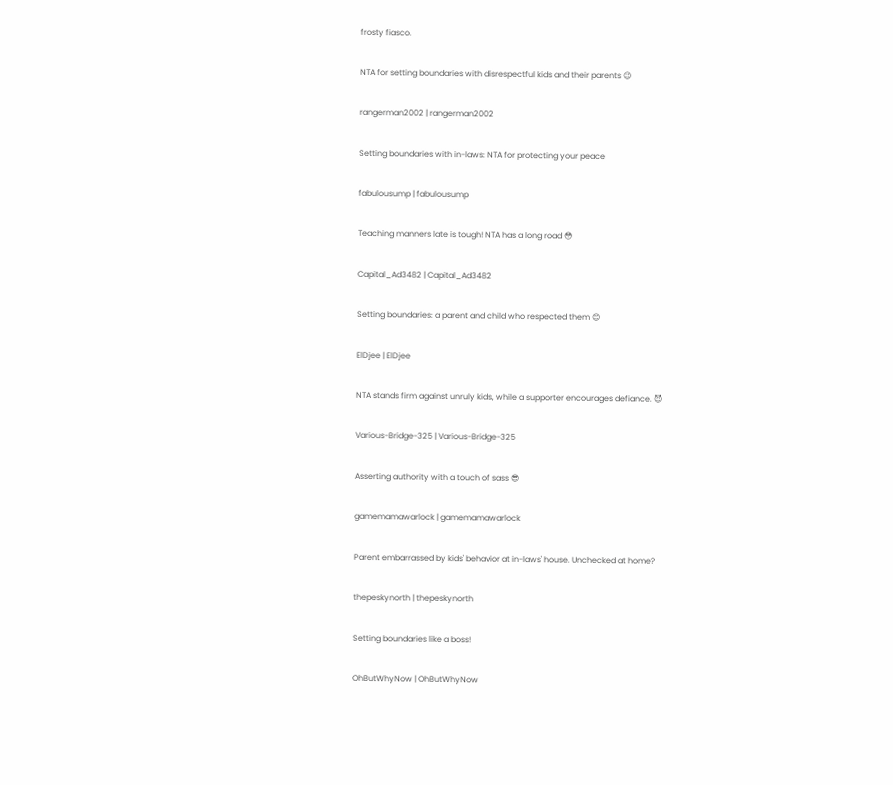frosty fiasco.

NTA for setting boundaries with disrespectful kids and their parents 😉

rangerman2002 | rangerman2002

Setting boundaries with in-laws: NTA for protecting your peace

fabulousump | fabulousump

Teaching manners late is tough! NTA has a long road 😳

Capital_Ad3482 | Capital_Ad3482

Setting boundaries: a parent and child who respected them 😊

ElDjee | ElDjee

NTA stands firm against unruly kids, while a supporter encourages defiance. 😈

Various-Bridge-325 | Various-Bridge-325

Asserting authority with a touch of sass 😎

gamemamawarlock | gamemamawarlock

Parent embarrassed by kids' behavior at in-laws' house. Unchecked at home?

thepeskynorth | thepeskynorth

Setting boundaries like a boss!

OhButWhyNow | OhButWhyNow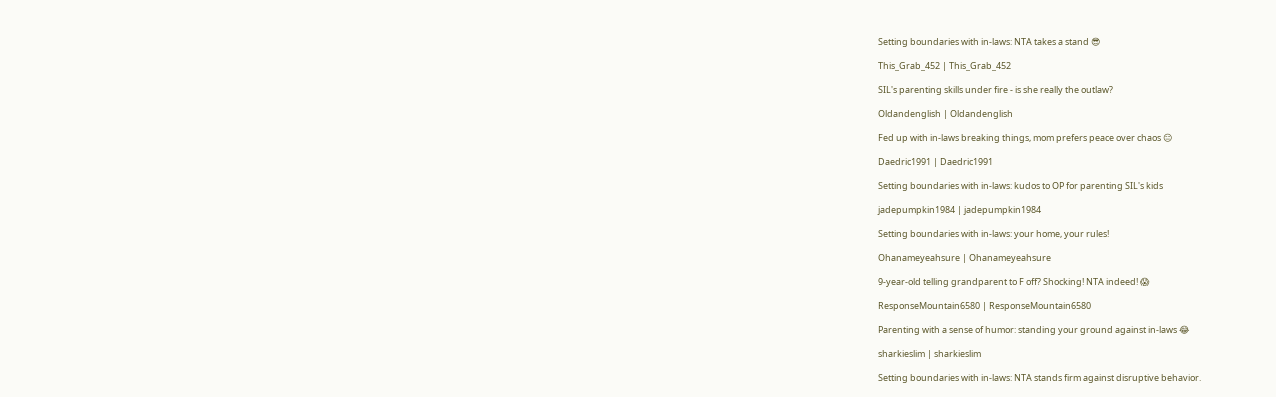Setting boundaries with in-laws: NTA takes a stand 😎

This_Grab_452 | This_Grab_452

SIL's parenting skills under fire - is she really the outlaw?

Oldandenglish | Oldandenglish

Fed up with in-laws breaking things, mom prefers peace over chaos 😑

Daedric1991 | Daedric1991

Setting boundaries with in-laws: kudos to OP for parenting SIL's kids

jadepumpkin1984 | jadepumpkin1984

Setting boundaries with in-laws: your home, your rules!

Ohanameyeahsure | Ohanameyeahsure

9-year-old telling grandparent to F off? Shocking! NTA indeed! 😱

ResponseMountain6580 | ResponseMountain6580

Parenting with a sense of humor: standing your ground against in-laws 😂

sharkieslim | sharkieslim

Setting boundaries with in-laws: NTA stands firm against disruptive behavior.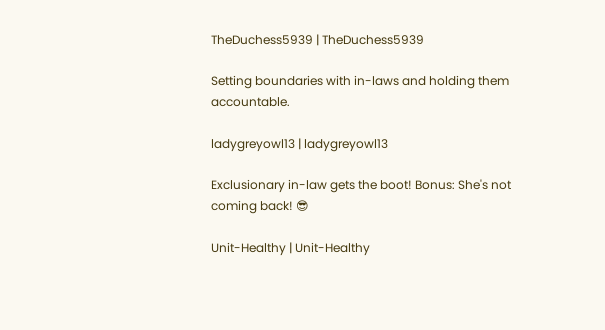TheDuchess5939 | TheDuchess5939

Setting boundaries with in-laws and holding them accountable.

ladygreyowl13 | ladygreyowl13

Exclusionary in-law gets the boot! Bonus: She's not coming back! 😎

Unit-Healthy | Unit-Healthy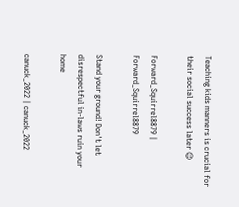Teaching kids manners is crucial for their social success later 😉

Forward_Squirrel8879 | Forward_Squirrel8879

Stand your ground! Don't let disrespectful in-laws ruin your home

canuck_2022 | canuck_2022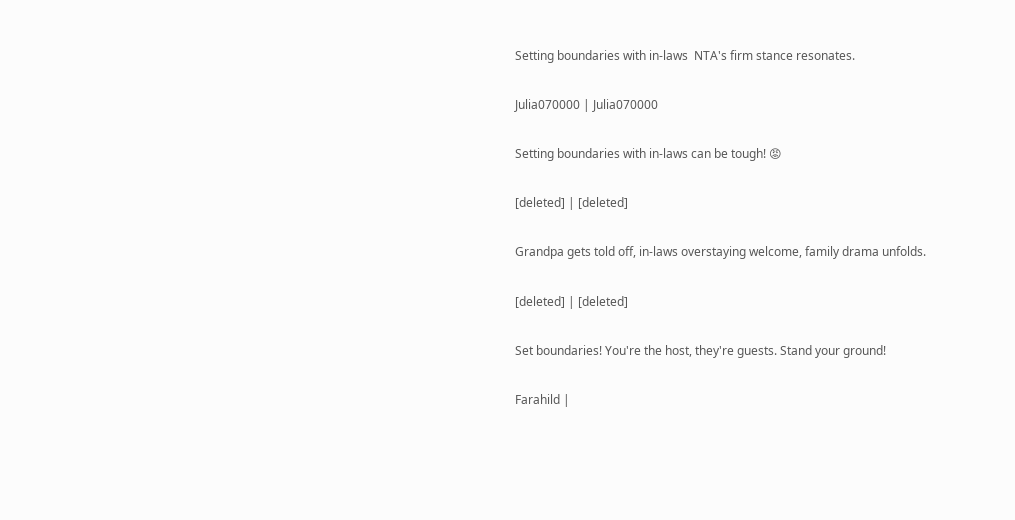Setting boundaries with in-laws  NTA's firm stance resonates.

Julia070000 | Julia070000

Setting boundaries with in-laws can be tough! 😡

[deleted] | [deleted]

Grandpa gets told off, in-laws overstaying welcome, family drama unfolds.

[deleted] | [deleted]

Set boundaries! You're the host, they're guests. Stand your ground!

Farahild |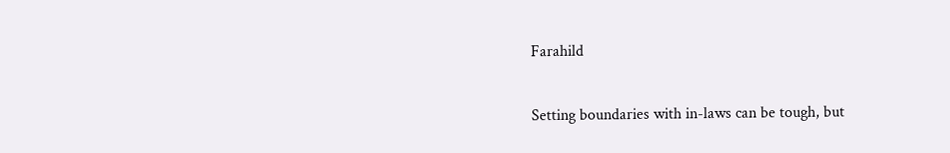Farahild

Setting boundaries with in-laws can be tough, but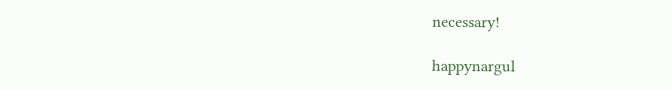necessary!

happynargul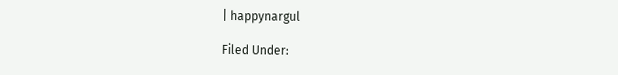| happynargul

Filed Under: